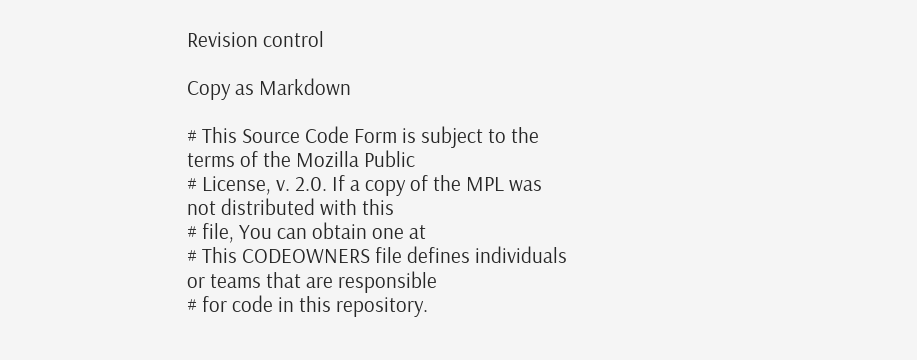Revision control

Copy as Markdown

# This Source Code Form is subject to the terms of the Mozilla Public
# License, v. 2.0. If a copy of the MPL was not distributed with this
# file, You can obtain one at
# This CODEOWNERS file defines individuals or teams that are responsible
# for code in this repository.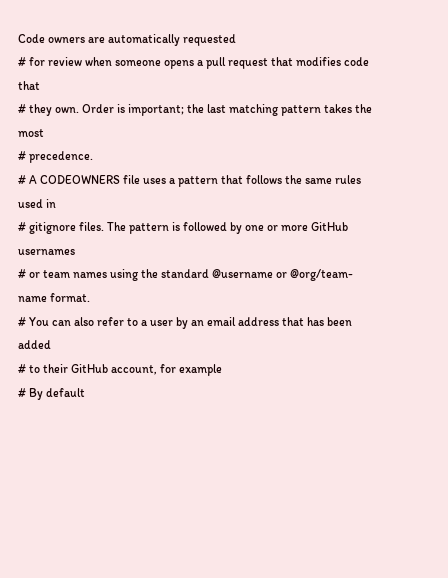Code owners are automatically requested
# for review when someone opens a pull request that modifies code that
# they own. Order is important; the last matching pattern takes the most
# precedence.
# A CODEOWNERS file uses a pattern that follows the same rules used in
# gitignore files. The pattern is followed by one or more GitHub usernames
# or team names using the standard @username or @org/team-name format.
# You can also refer to a user by an email address that has been added
# to their GitHub account, for example
# By default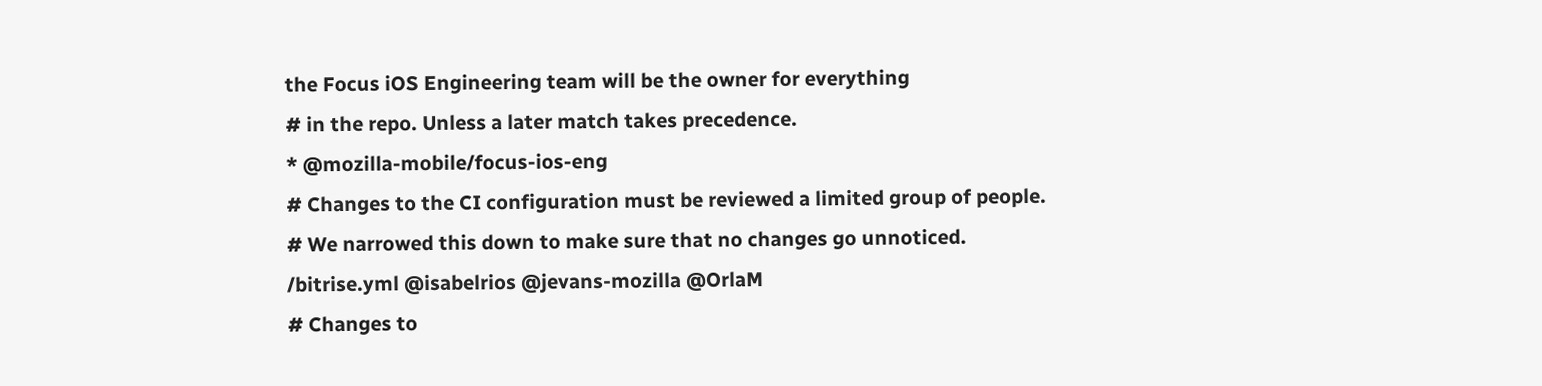the Focus iOS Engineering team will be the owner for everything
# in the repo. Unless a later match takes precedence.
* @mozilla-mobile/focus-ios-eng
# Changes to the CI configuration must be reviewed a limited group of people.
# We narrowed this down to make sure that no changes go unnoticed.
/bitrise.yml @isabelrios @jevans-mozilla @OrlaM
# Changes to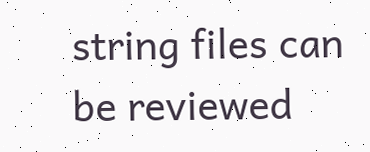string files can be reviewed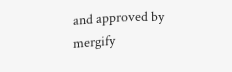and approved by mergify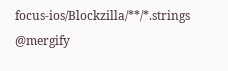focus-ios/Blockzilla/**/*.strings @mergify